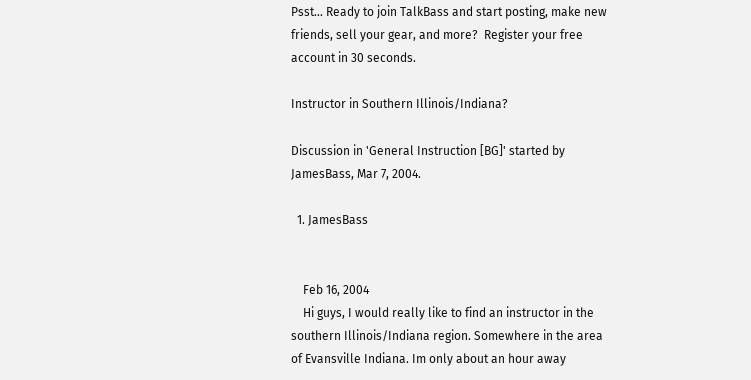Psst... Ready to join TalkBass and start posting, make new friends, sell your gear, and more?  Register your free account in 30 seconds.

Instructor in Southern Illinois/Indiana?

Discussion in 'General Instruction [BG]' started by JamesBass, Mar 7, 2004.

  1. JamesBass


    Feb 16, 2004
    Hi guys, I would really like to find an instructor in the southern Illinois/Indiana region. Somewhere in the area of Evansville Indiana. Im only about an hour away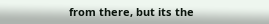from there, but its the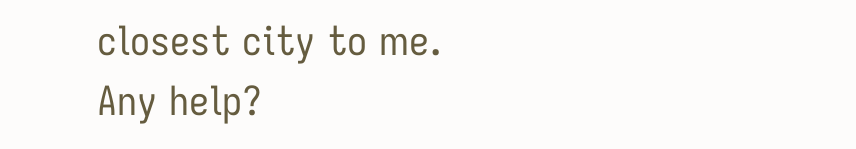closest city to me. Any help?